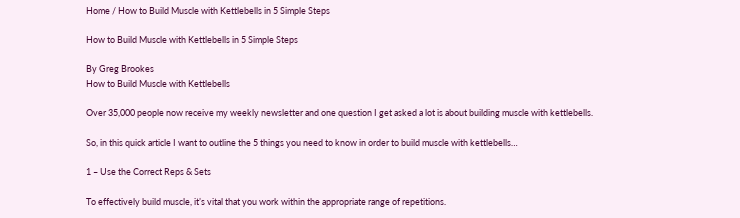Home / How to Build Muscle with Kettlebells in 5 Simple Steps

How to Build Muscle with Kettlebells in 5 Simple Steps

By Greg Brookes
How to Build Muscle with Kettlebells

Over 35,000 people now receive my weekly newsletter and one question I get asked a lot is about building muscle with kettlebells.

So, in this quick article I want to outline the 5 things you need to know in order to build muscle with kettlebells…

1 – Use the Correct Reps & Sets

To effectively build muscle, it’s vital that you work within the appropriate range of repetitions.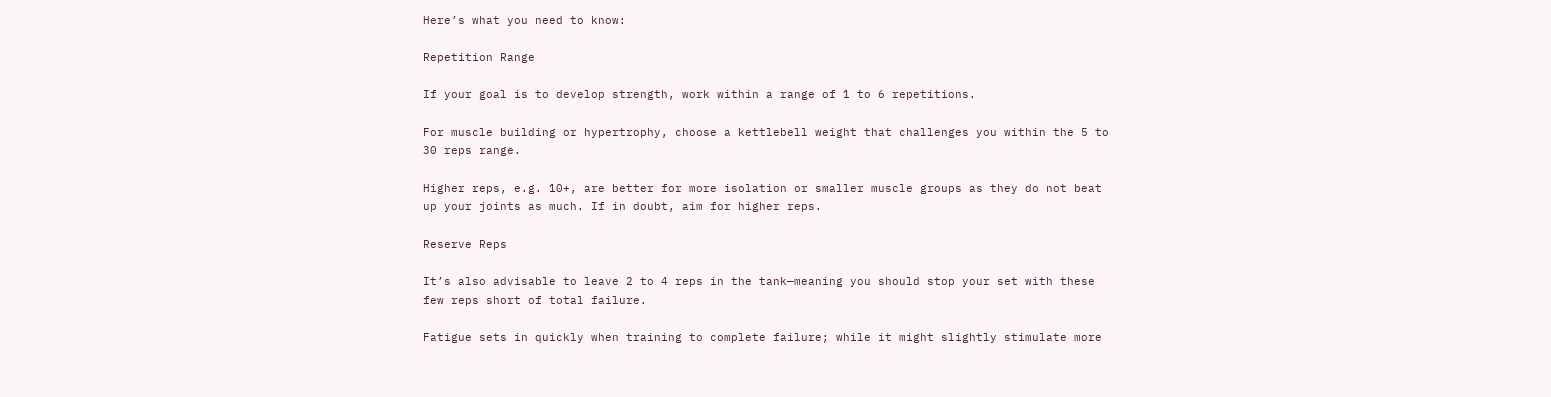Here’s what you need to know:

Repetition Range

If your goal is to develop strength, work within a range of 1 to 6 repetitions.

For muscle building or hypertrophy, choose a kettlebell weight that challenges you within the 5 to 30 reps range.

Higher reps, e.g. 10+, are better for more isolation or smaller muscle groups as they do not beat up your joints as much. If in doubt, aim for higher reps.

Reserve Reps

It’s also advisable to leave 2 to 4 reps in the tank—meaning you should stop your set with these few reps short of total failure.

Fatigue sets in quickly when training to complete failure; while it might slightly stimulate more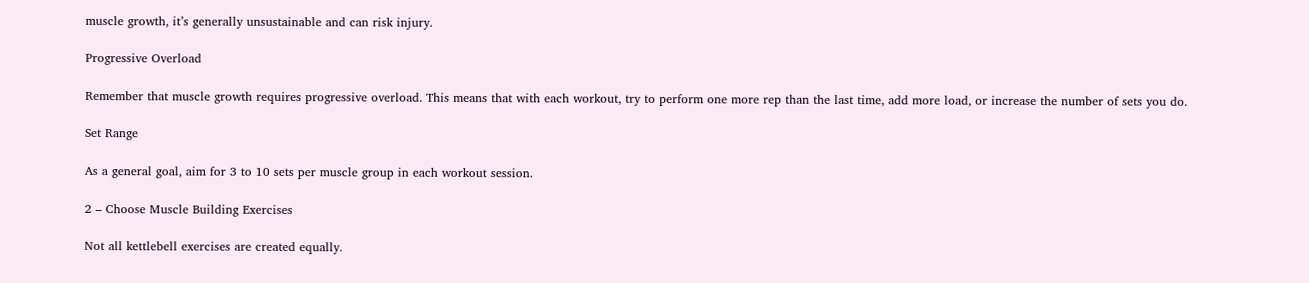muscle growth, it’s generally unsustainable and can risk injury.

Progressive Overload

Remember that muscle growth requires progressive overload. This means that with each workout, try to perform one more rep than the last time, add more load, or increase the number of sets you do.

Set Range

As a general goal, aim for 3 to 10 sets per muscle group in each workout session.

2 – Choose Muscle Building Exercises

Not all kettlebell exercises are created equally.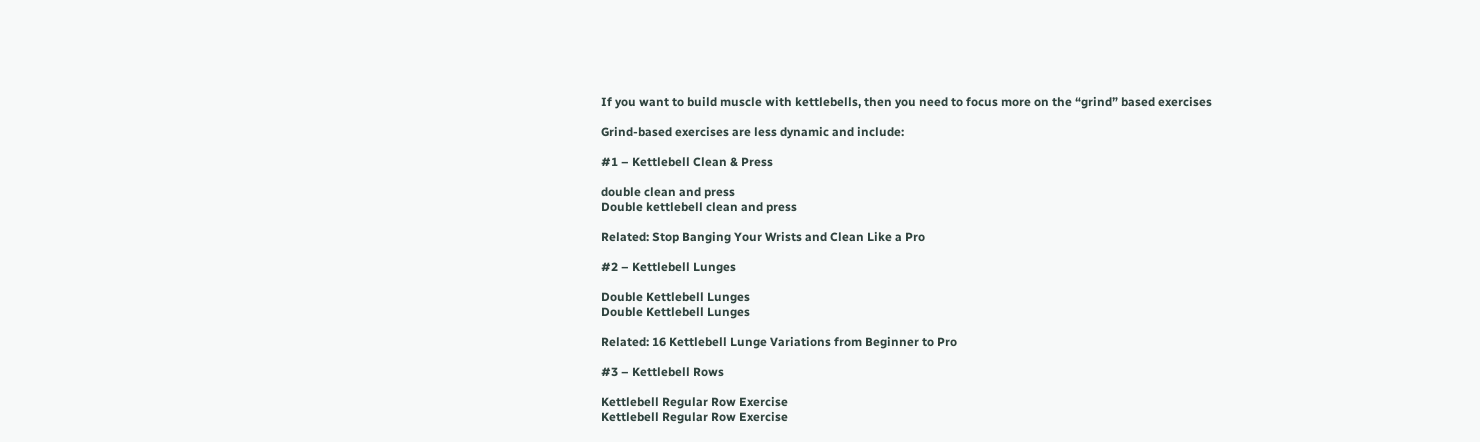If you want to build muscle with kettlebells, then you need to focus more on the “grind” based exercises

Grind-based exercises are less dynamic and include:

#1 – Kettlebell Clean & Press

double clean and press
Double kettlebell clean and press

Related: Stop Banging Your Wrists and Clean Like a Pro

#2 – Kettlebell Lunges

Double Kettlebell Lunges
Double Kettlebell Lunges

Related: 16 Kettlebell Lunge Variations from Beginner to Pro

#3 – Kettlebell Rows

Kettlebell Regular Row Exercise
Kettlebell Regular Row Exercise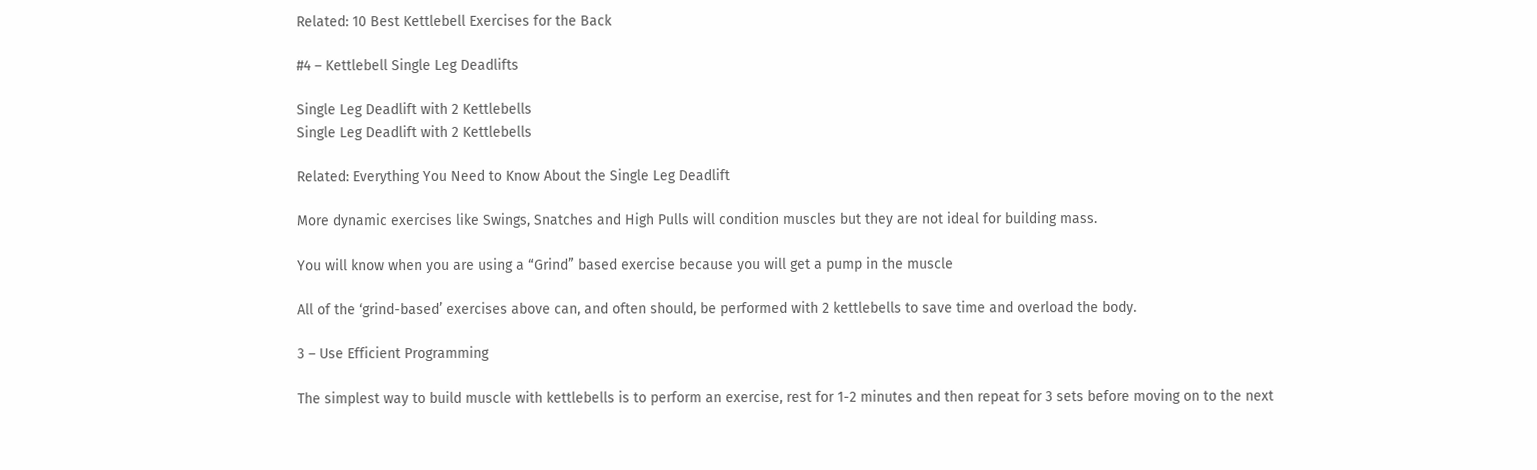Related: 10 Best Kettlebell Exercises for the Back

#4 – Kettlebell Single Leg Deadlifts

Single Leg Deadlift with 2 Kettlebells
Single Leg Deadlift with 2 Kettlebells

Related: Everything You Need to Know About the Single Leg Deadlift

More dynamic exercises like Swings, Snatches and High Pulls will condition muscles but they are not ideal for building mass.

You will know when you are using a “Grind” based exercise because you will get a pump in the muscle

All of the ‘grind-based’ exercises above can, and often should, be performed with 2 kettlebells to save time and overload the body.

3 – Use Efficient Programming

The simplest way to build muscle with kettlebells is to perform an exercise, rest for 1-2 minutes and then repeat for 3 sets before moving on to the next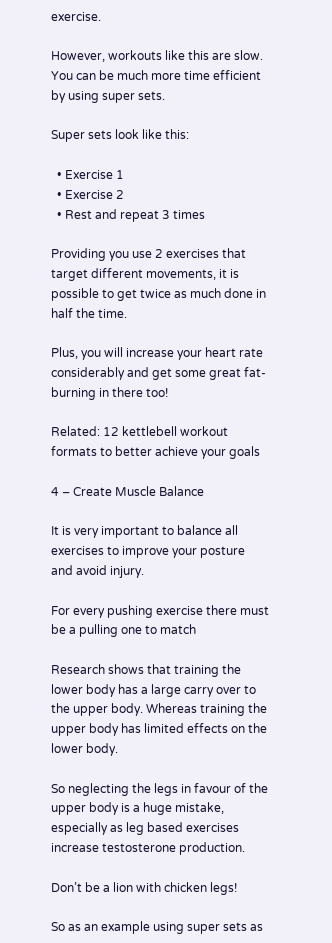exercise.

However, workouts like this are slow. You can be much more time efficient by using super sets.

Super sets look like this:

  • Exercise 1
  • Exercise 2
  • Rest and repeat 3 times

Providing you use 2 exercises that target different movements, it is possible to get twice as much done in half the time.

Plus, you will increase your heart rate considerably and get some great fat-burning in there too!

Related: 12 kettlebell workout formats to better achieve your goals

4 – Create Muscle Balance

It is very important to balance all exercises to improve your posture and avoid injury.

For every pushing exercise there must be a pulling one to match

Research shows that training the lower body has a large carry over to the upper body. Whereas training the upper body has limited effects on the lower body.

So neglecting the legs in favour of the upper body is a huge mistake, especially as leg based exercises increase testosterone production.

Don’t be a lion with chicken legs!

So as an example using super sets as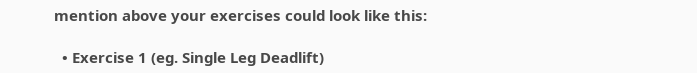mention above your exercises could look like this:

  • Exercise 1 (eg. Single Leg Deadlift)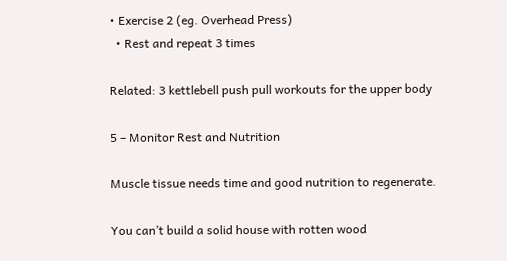• Exercise 2 (eg. Overhead Press)
  • Rest and repeat 3 times

Related: 3 kettlebell push pull workouts for the upper body

5 – Monitor Rest and Nutrition

Muscle tissue needs time and good nutrition to regenerate.

You can’t build a solid house with rotten wood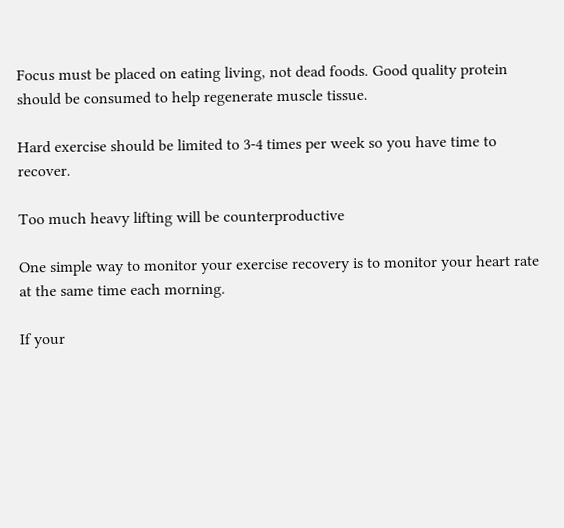Focus must be placed on eating living, not dead foods. Good quality protein should be consumed to help regenerate muscle tissue.

Hard exercise should be limited to 3-4 times per week so you have time to recover.

Too much heavy lifting will be counterproductive

One simple way to monitor your exercise recovery is to monitor your heart rate at the same time each morning.

If your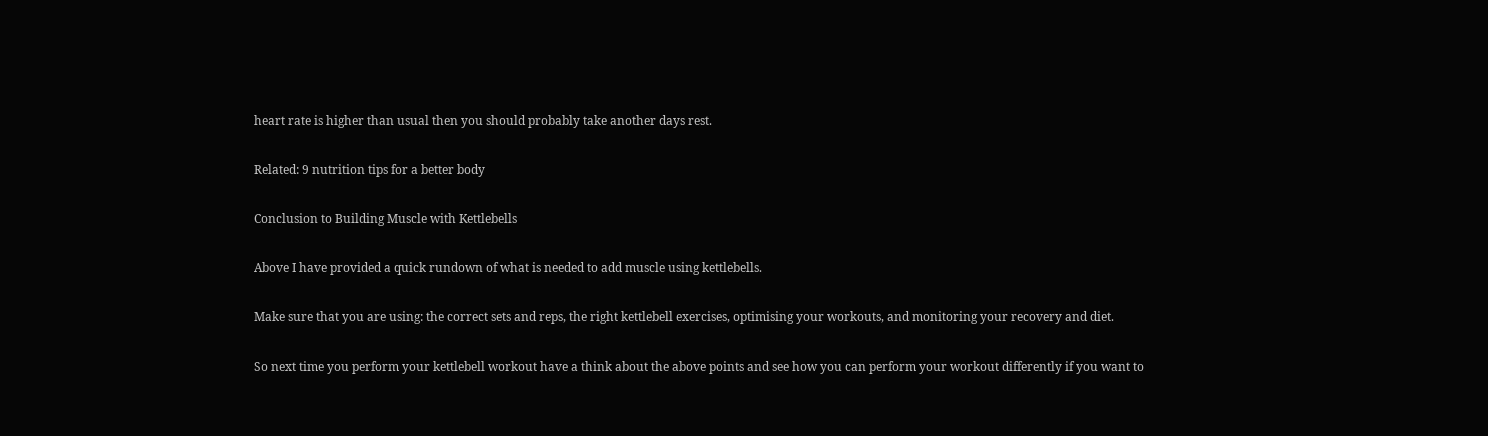heart rate is higher than usual then you should probably take another days rest.

Related: 9 nutrition tips for a better body

Conclusion to Building Muscle with Kettlebells

Above I have provided a quick rundown of what is needed to add muscle using kettlebells.

Make sure that you are using: the correct sets and reps, the right kettlebell exercises, optimising your workouts, and monitoring your recovery and diet.

So next time you perform your kettlebell workout have a think about the above points and see how you can perform your workout differently if you want to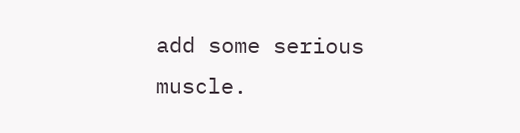add some serious muscle.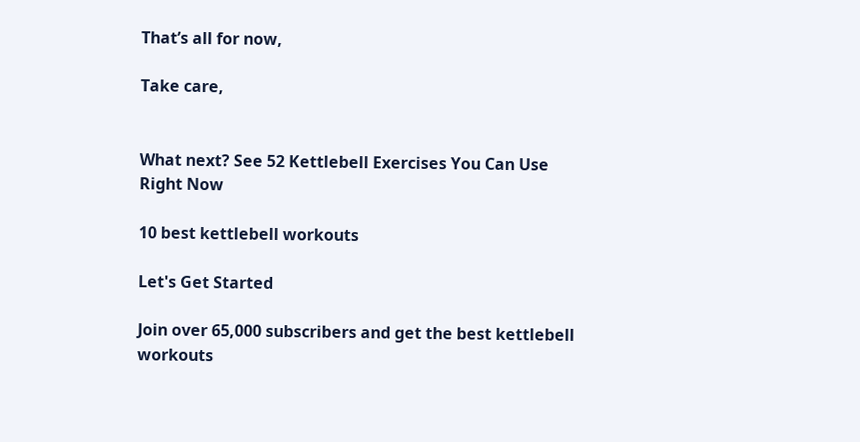That’s all for now,

Take care,


What next? See 52 Kettlebell Exercises You Can Use Right Now

10 best kettlebell workouts

Let's Get Started

Join over 65,000 subscribers and get the best kettlebell workouts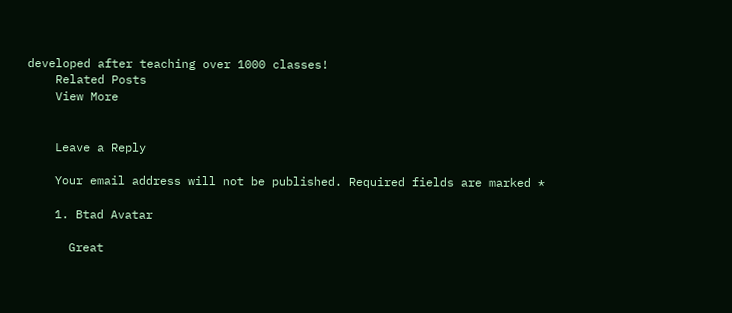developed after teaching over 1000 classes!
    Related Posts
    View More


    Leave a Reply

    Your email address will not be published. Required fields are marked *

    1. Btad Avatar

      Great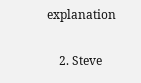explanation

    2. Steve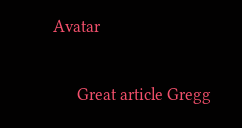Avatar

      Great article Gregg